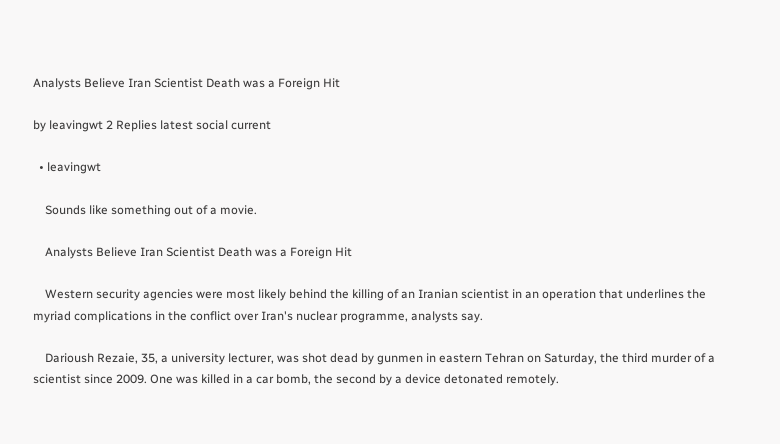Analysts Believe Iran Scientist Death was a Foreign Hit

by leavingwt 2 Replies latest social current

  • leavingwt

    Sounds like something out of a movie.

    Analysts Believe Iran Scientist Death was a Foreign Hit

    Western security agencies were most likely behind the killing of an Iranian scientist in an operation that underlines the myriad complications in the conflict over Iran's nuclear programme, analysts say.

    Darioush Rezaie, 35, a university lecturer, was shot dead by gunmen in eastern Tehran on Saturday, the third murder of a scientist since 2009. One was killed in a car bomb, the second by a device detonated remotely.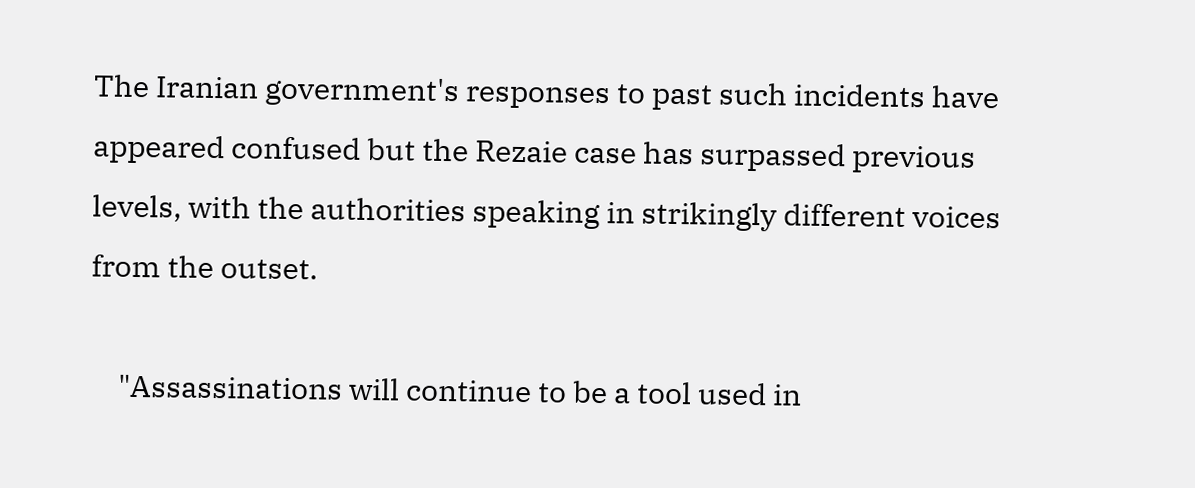The Iranian government's responses to past such incidents have appeared confused but the Rezaie case has surpassed previous levels, with the authorities speaking in strikingly different voices from the outset.

    "Assassinations will continue to be a tool used in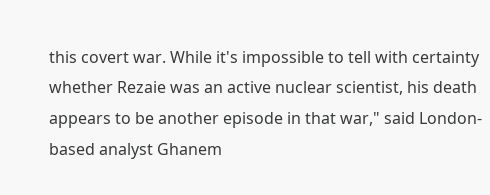this covert war. While it's impossible to tell with certainty whether Rezaie was an active nuclear scientist, his death appears to be another episode in that war," said London-based analyst Ghanem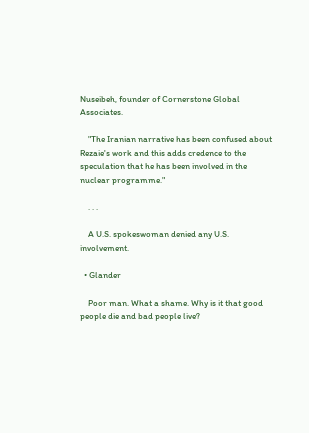Nuseibeh, founder of Cornerstone Global Associates.

    "The Iranian narrative has been confused about Rezaie's work and this adds credence to the speculation that he has been involved in the nuclear programme."

    . . .

    A U.S. spokeswoman denied any U.S. involvement.

  • Glander

    Poor man. What a shame. Why is it that good people die and bad people live?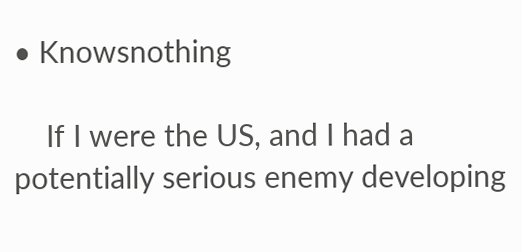• Knowsnothing

    If I were the US, and I had a potentially serious enemy developing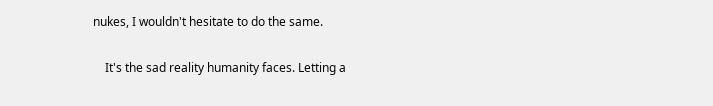nukes, I wouldn't hesitate to do the same.

    It's the sad reality humanity faces. Letting a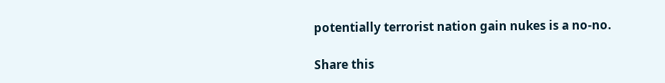potentially terrorist nation gain nukes is a no-no.

Share this